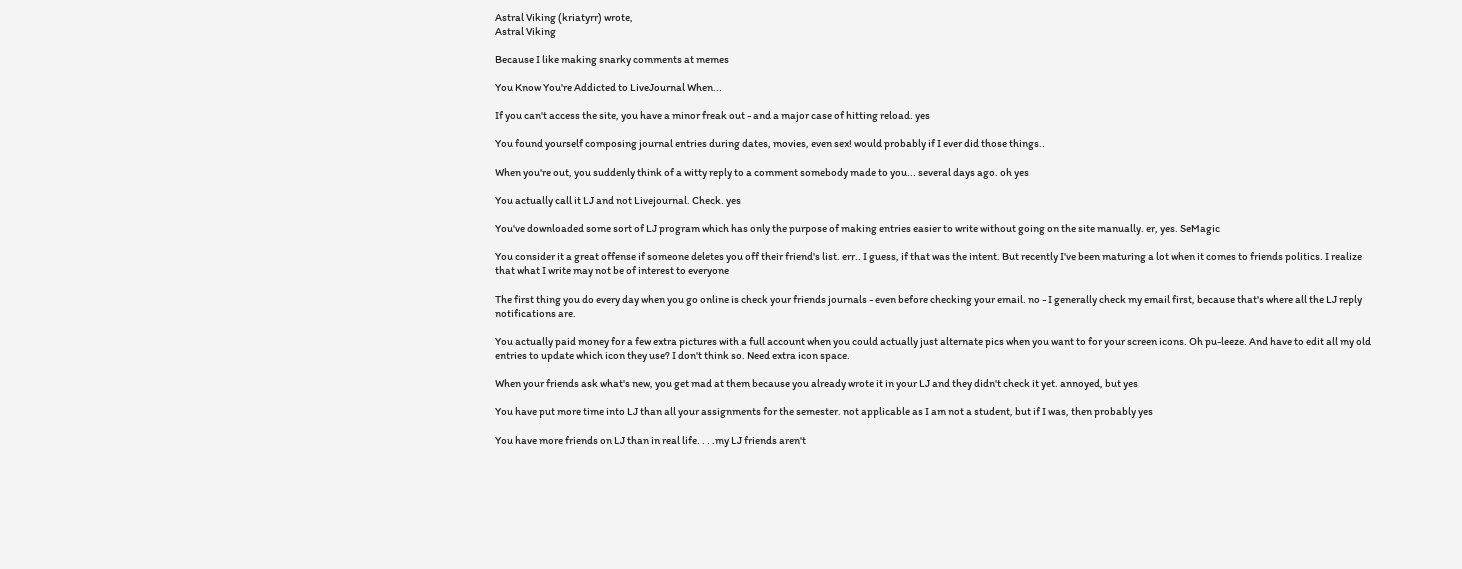Astral Viking (kriatyrr) wrote,
Astral Viking

Because I like making snarky comments at memes

You Know You're Addicted to LiveJournal When...

If you can't access the site, you have a minor freak out - and a major case of hitting reload. yes

You found yourself composing journal entries during dates, movies, even sex! would probably if I ever did those things..

When you're out, you suddenly think of a witty reply to a comment somebody made to you... several days ago. oh yes

You actually call it LJ and not Livejournal. Check. yes

You've downloaded some sort of LJ program which has only the purpose of making entries easier to write without going on the site manually. er, yes. SeMagic

You consider it a great offense if someone deletes you off their friend's list. err.. I guess, if that was the intent. But recently I've been maturing a lot when it comes to friends politics. I realize that what I write may not be of interest to everyone

The first thing you do every day when you go online is check your friends journals - even before checking your email. no - I generally check my email first, because that's where all the LJ reply notifications are.

You actually paid money for a few extra pictures with a full account when you could actually just alternate pics when you want to for your screen icons. Oh pu-leeze. And have to edit all my old entries to update which icon they use? I don't think so. Need extra icon space.

When your friends ask what's new, you get mad at them because you already wrote it in your LJ and they didn't check it yet. annoyed, but yes

You have put more time into LJ than all your assignments for the semester. not applicable as I am not a student, but if I was, then probably yes

You have more friends on LJ than in real life. . . .my LJ friends aren't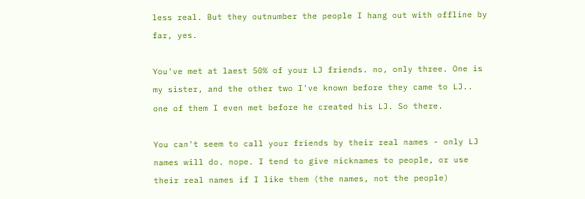less real. But they outnumber the people I hang out with offline by far, yes.

You've met at laest 50% of your LJ friends. no, only three. One is my sister, and the other two I've known before they came to LJ.. one of them I even met before he created his LJ. So there.

You can't seem to call your friends by their real names - only LJ names will do. nope. I tend to give nicknames to people, or use their real names if I like them (the names, not the people)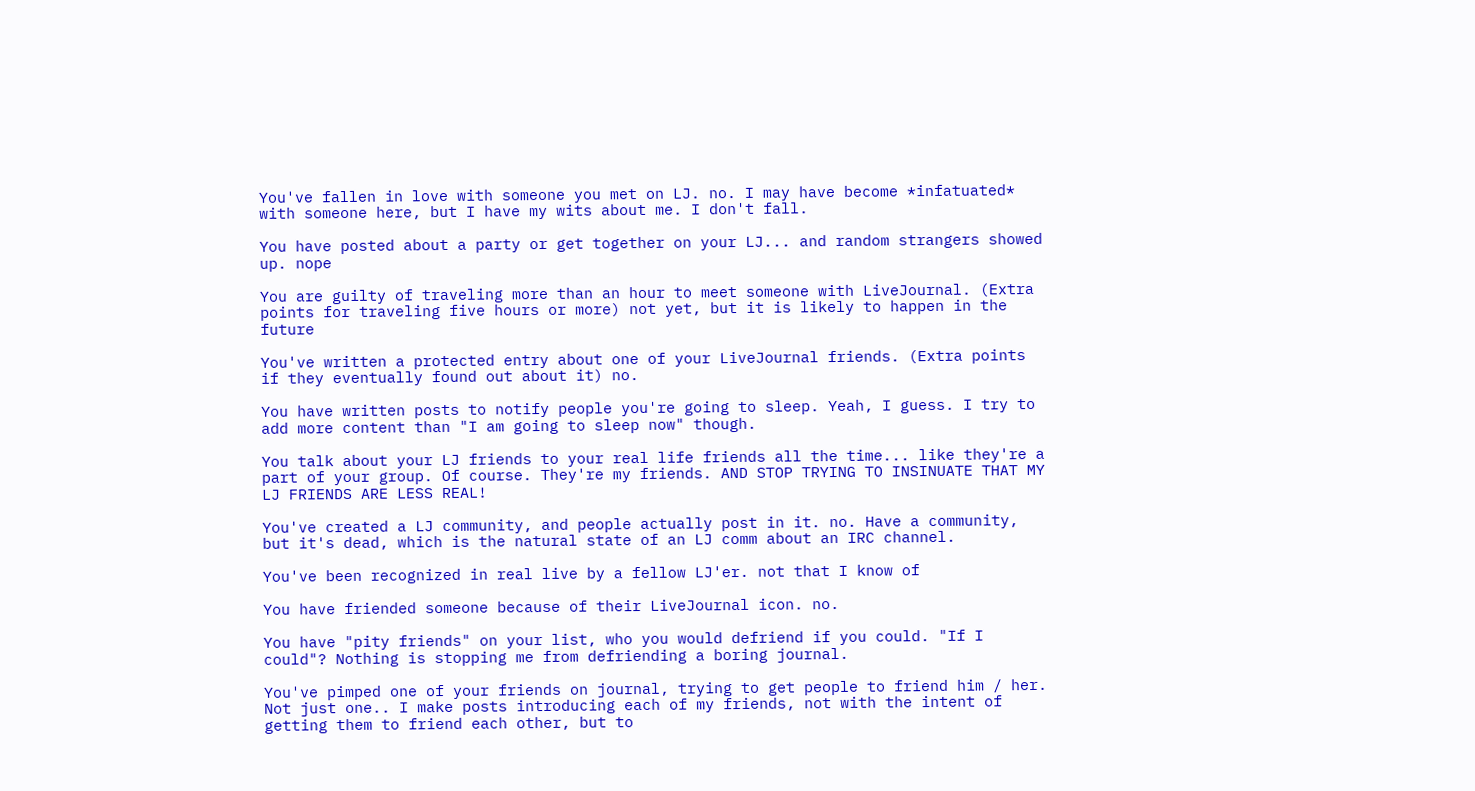You've fallen in love with someone you met on LJ. no. I may have become *infatuated* with someone here, but I have my wits about me. I don't fall.

You have posted about a party or get together on your LJ... and random strangers showed up. nope

You are guilty of traveling more than an hour to meet someone with LiveJournal. (Extra points for traveling five hours or more) not yet, but it is likely to happen in the future

You've written a protected entry about one of your LiveJournal friends. (Extra points if they eventually found out about it) no.

You have written posts to notify people you're going to sleep. Yeah, I guess. I try to add more content than "I am going to sleep now" though.

You talk about your LJ friends to your real life friends all the time... like they're a part of your group. Of course. They're my friends. AND STOP TRYING TO INSINUATE THAT MY LJ FRIENDS ARE LESS REAL!

You've created a LJ community, and people actually post in it. no. Have a community, but it's dead, which is the natural state of an LJ comm about an IRC channel.

You've been recognized in real live by a fellow LJ'er. not that I know of

You have friended someone because of their LiveJournal icon. no.

You have "pity friends" on your list, who you would defriend if you could. "If I could"? Nothing is stopping me from defriending a boring journal.

You've pimped one of your friends on journal, trying to get people to friend him / her. Not just one.. I make posts introducing each of my friends, not with the intent of getting them to friend each other, but to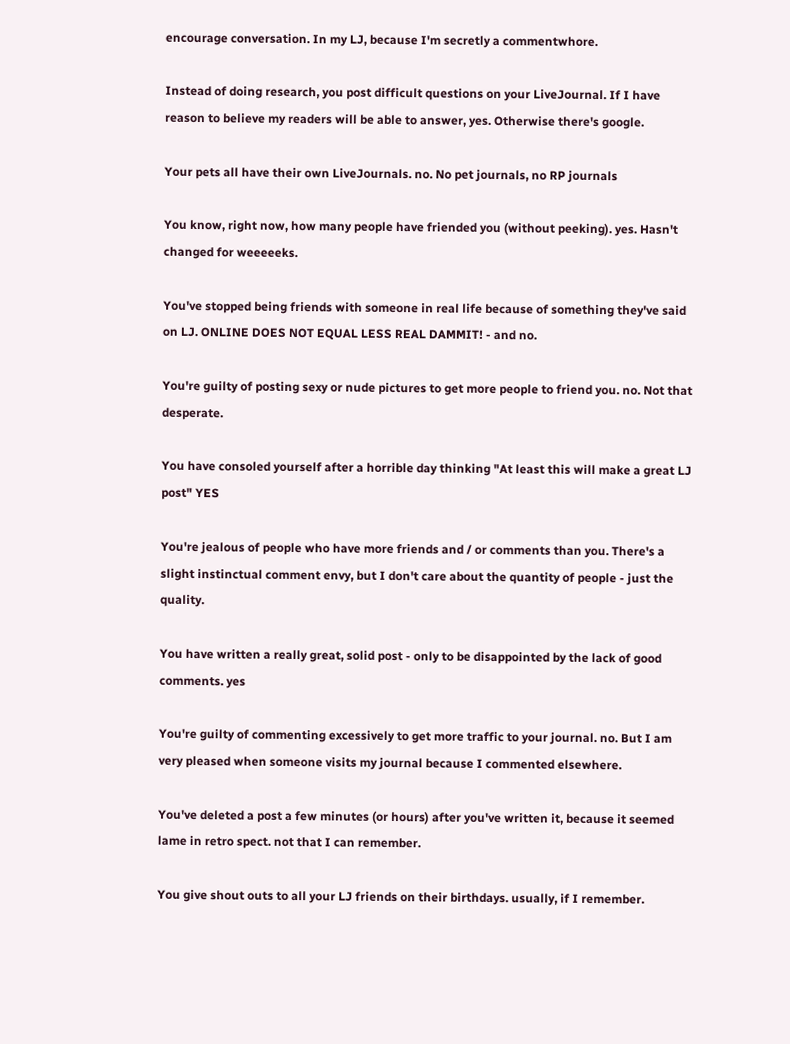encourage conversation. In my LJ, because I'm secretly a commentwhore.

Instead of doing research, you post difficult questions on your LiveJournal. If I have reason to believe my readers will be able to answer, yes. Otherwise there's google.

Your pets all have their own LiveJournals. no. No pet journals, no RP journals

You know, right now, how many people have friended you (without peeking). yes. Hasn't changed for weeeeeks.

You've stopped being friends with someone in real life because of something they've said on LJ. ONLINE DOES NOT EQUAL LESS REAL DAMMIT! - and no.

You're guilty of posting sexy or nude pictures to get more people to friend you. no. Not that desperate.

You have consoled yourself after a horrible day thinking "At least this will make a great LJ post" YES

You're jealous of people who have more friends and / or comments than you. There's a slight instinctual comment envy, but I don't care about the quantity of people - just the quality.

You have written a really great, solid post - only to be disappointed by the lack of good comments. yes

You're guilty of commenting excessively to get more traffic to your journal. no. But I am very pleased when someone visits my journal because I commented elsewhere.

You've deleted a post a few minutes (or hours) after you've written it, because it seemed lame in retro spect. not that I can remember.

You give shout outs to all your LJ friends on their birthdays. usually, if I remember.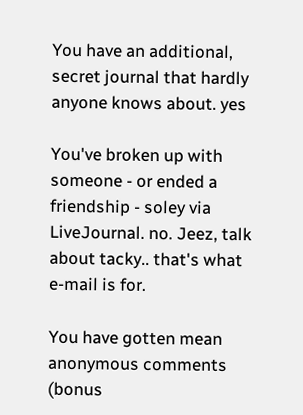You have an additional, secret journal that hardly anyone knows about. yes

You've broken up with someone - or ended a friendship - soley via LiveJournal. no. Jeez, talk about tacky.. that's what e-mail is for.

You have gotten mean anonymous comments (bonus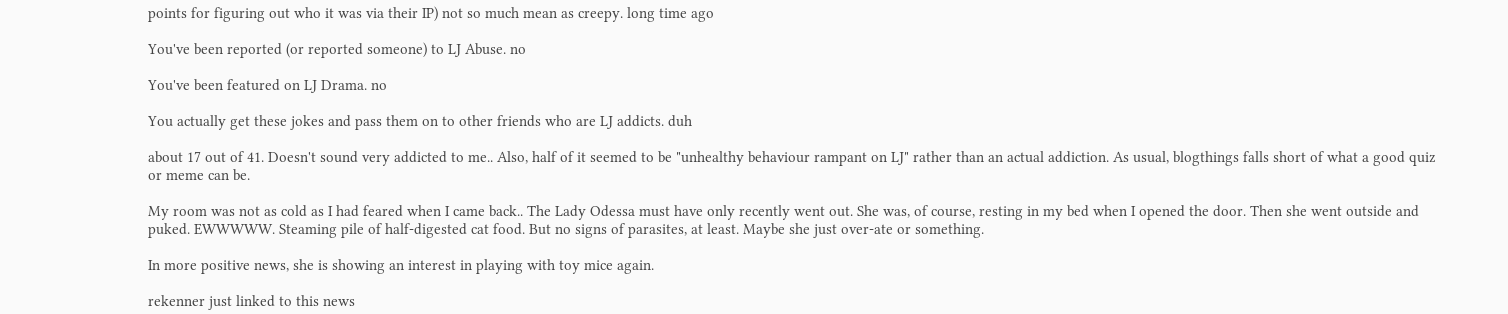points for figuring out who it was via their IP) not so much mean as creepy. long time ago

You've been reported (or reported someone) to LJ Abuse. no

You've been featured on LJ Drama. no

You actually get these jokes and pass them on to other friends who are LJ addicts. duh

about 17 out of 41. Doesn't sound very addicted to me.. Also, half of it seemed to be "unhealthy behaviour rampant on LJ" rather than an actual addiction. As usual, blogthings falls short of what a good quiz or meme can be.

My room was not as cold as I had feared when I came back.. The Lady Odessa must have only recently went out. She was, of course, resting in my bed when I opened the door. Then she went outside and puked. EWWWWW. Steaming pile of half-digested cat food. But no signs of parasites, at least. Maybe she just over-ate or something.

In more positive news, she is showing an interest in playing with toy mice again.

rekenner just linked to this news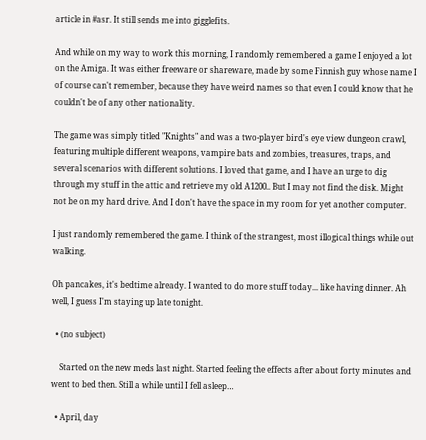article in #asr. It still sends me into gigglefits.

And while on my way to work this morning, I randomly remembered a game I enjoyed a lot on the Amiga. It was either freeware or shareware, made by some Finnish guy whose name I of course can't remember, because they have weird names so that even I could know that he couldn't be of any other nationality.

The game was simply titled "Knights" and was a two-player bird's eye view dungeon crawl, featuring multiple different weapons, vampire bats and zombies, treasures, traps, and several scenarios with different solutions. I loved that game, and I have an urge to dig through my stuff in the attic and retrieve my old A1200.. But I may not find the disk. Might not be on my hard drive. And I don't have the space in my room for yet another computer.

I just randomly remembered the game. I think of the strangest, most illogical things while out walking.

Oh pancakes, it's bedtime already. I wanted to do more stuff today... like having dinner. Ah well, I guess I'm staying up late tonight.

  • (no subject)

    Started on the new meds last night. Started feeling the effects after about forty minutes and went to bed then. Still a while until I fell asleep…

  • April, day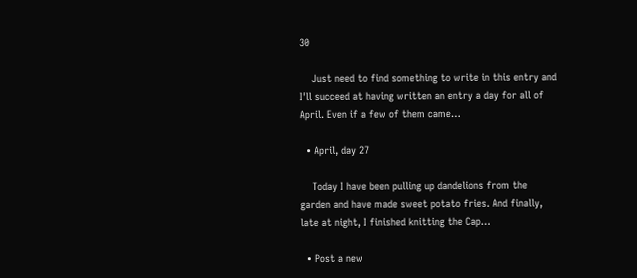30

    Just need to find something to write in this entry and I'll succeed at having written an entry a day for all of April. Even if a few of them came…

  • April, day 27

    Today I have been pulling up dandelions from the garden and have made sweet potato fries. And finally, late at night, I finished knitting the Cap…

  • Post a new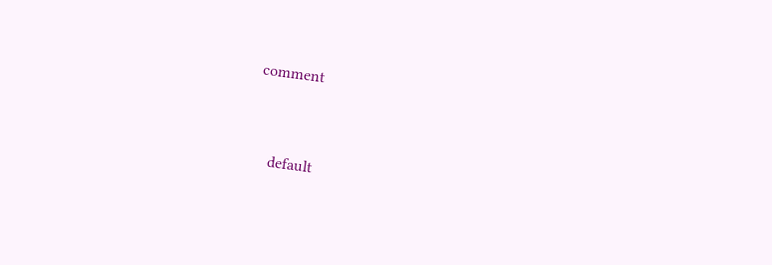comment


    default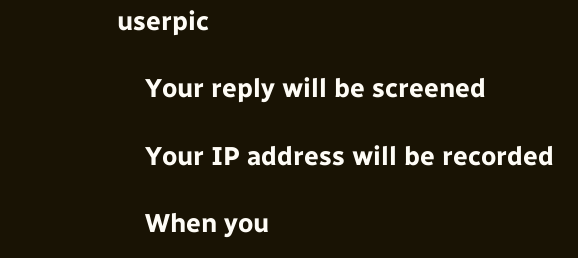userpic

    Your reply will be screened

    Your IP address will be recorded

    When you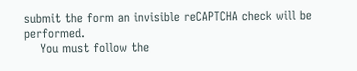submit the form an invisible reCAPTCHA check will be performed.
    You must follow the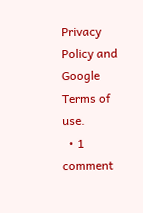Privacy Policy and Google Terms of use.
  • 1 comment